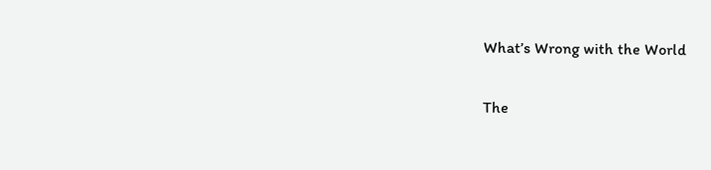What’s Wrong with the World

The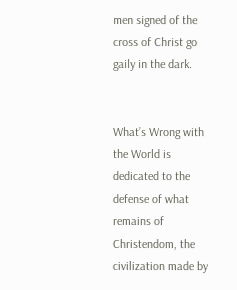men signed of the cross of Christ go gaily in the dark.


What’s Wrong with the World is dedicated to the defense of what remains of Christendom, the civilization made by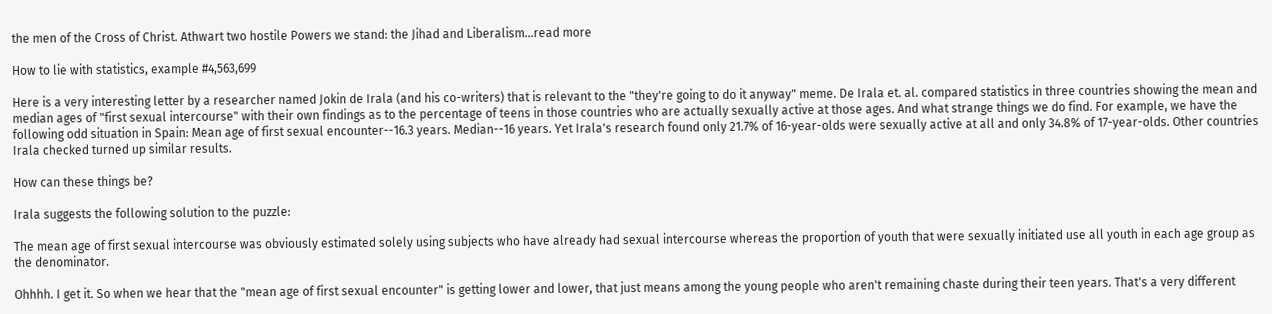the men of the Cross of Christ. Athwart two hostile Powers we stand: the Jihad and Liberalism...read more

How to lie with statistics, example #4,563,699

Here is a very interesting letter by a researcher named Jokin de Irala (and his co-writers) that is relevant to the "they're going to do it anyway" meme. De Irala et. al. compared statistics in three countries showing the mean and median ages of "first sexual intercourse" with their own findings as to the percentage of teens in those countries who are actually sexually active at those ages. And what strange things we do find. For example, we have the following odd situation in Spain: Mean age of first sexual encounter--16.3 years. Median--16 years. Yet Irala's research found only 21.7% of 16-year-olds were sexually active at all and only 34.8% of 17-year-olds. Other countries Irala checked turned up similar results.

How can these things be?

Irala suggests the following solution to the puzzle:

The mean age of first sexual intercourse was obviously estimated solely using subjects who have already had sexual intercourse whereas the proportion of youth that were sexually initiated use all youth in each age group as the denominator.

Ohhhh. I get it. So when we hear that the "mean age of first sexual encounter" is getting lower and lower, that just means among the young people who aren't remaining chaste during their teen years. That's a very different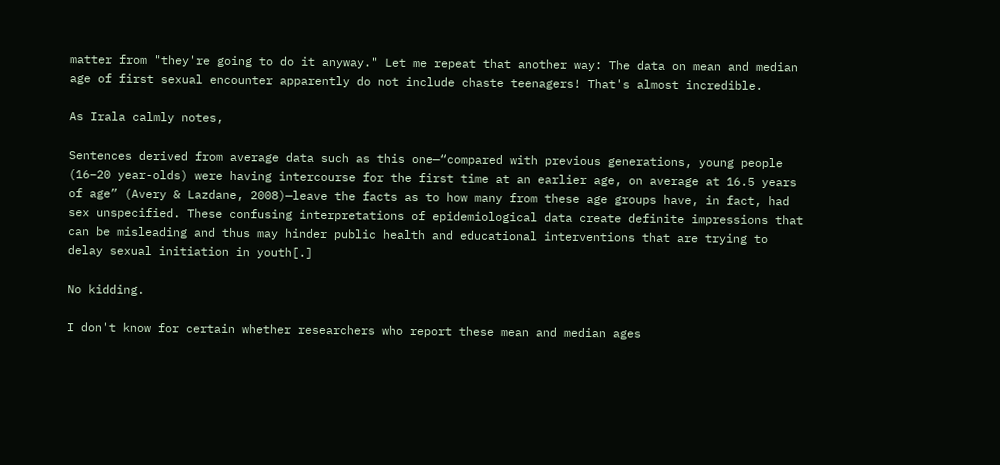matter from "they're going to do it anyway." Let me repeat that another way: The data on mean and median age of first sexual encounter apparently do not include chaste teenagers! That's almost incredible.

As Irala calmly notes,

Sentences derived from average data such as this one—“compared with previous generations, young people (16–20 year-olds) were having intercourse for the first time at an earlier age, on average at 16.5 years of age” (Avery & Lazdane, 2008)—leave the facts as to how many from these age groups have, in fact, had sex unspecified. These confusing interpretations of epidemiological data create definite impressions that can be misleading and thus may hinder public health and educational interventions that are trying to delay sexual initiation in youth[.]

No kidding.

I don't know for certain whether researchers who report these mean and median ages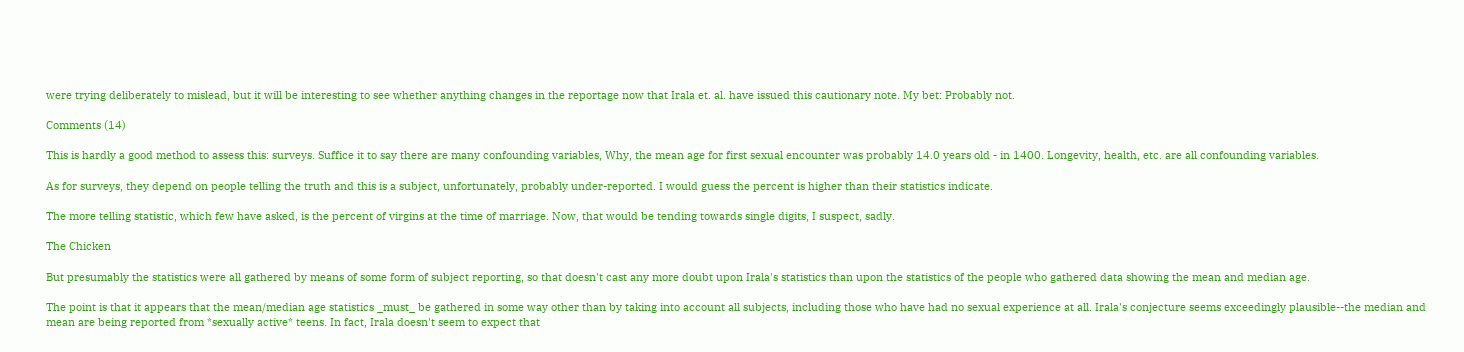were trying deliberately to mislead, but it will be interesting to see whether anything changes in the reportage now that Irala et. al. have issued this cautionary note. My bet: Probably not.

Comments (14)

This is hardly a good method to assess this: surveys. Suffice it to say there are many confounding variables, Why, the mean age for first sexual encounter was probably 14.0 years old - in 1400. Longevity, health, etc. are all confounding variables.

As for surveys, they depend on people telling the truth and this is a subject, unfortunately, probably under-reported. I would guess the percent is higher than their statistics indicate.

The more telling statistic, which few have asked, is the percent of virgins at the time of marriage. Now, that would be tending towards single digits, I suspect, sadly.

The Chicken

But presumably the statistics were all gathered by means of some form of subject reporting, so that doesn't cast any more doubt upon Irala's statistics than upon the statistics of the people who gathered data showing the mean and median age.

The point is that it appears that the mean/median age statistics _must_ be gathered in some way other than by taking into account all subjects, including those who have had no sexual experience at all. Irala's conjecture seems exceedingly plausible--the median and mean are being reported from *sexually active* teens. In fact, Irala doesn't seem to expect that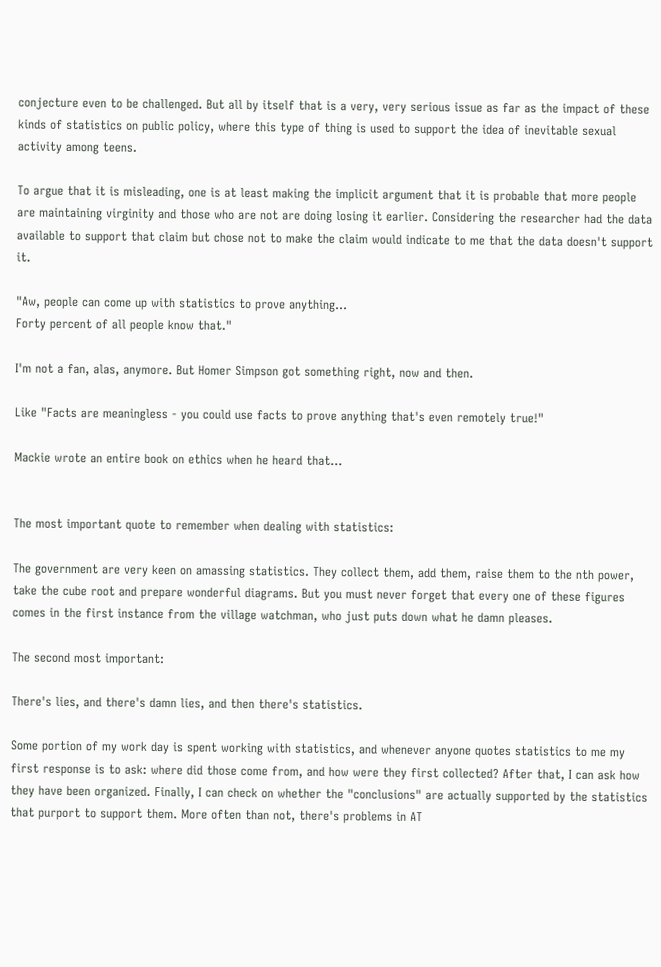conjecture even to be challenged. But all by itself that is a very, very serious issue as far as the impact of these kinds of statistics on public policy, where this type of thing is used to support the idea of inevitable sexual activity among teens.

To argue that it is misleading, one is at least making the implicit argument that it is probable that more people are maintaining virginity and those who are not are doing losing it earlier. Considering the researcher had the data available to support that claim but chose not to make the claim would indicate to me that the data doesn't support it.

"Aw, people can come up with statistics to prove anything...
Forty percent of all people know that."

I'm not a fan, alas, anymore. But Homer Simpson got something right, now and then.

Like "Facts are meaningless - you could use facts to prove anything that's even remotely true!"

Mackie wrote an entire book on ethics when he heard that...


The most important quote to remember when dealing with statistics:

The government are very keen on amassing statistics. They collect them, add them, raise them to the nth power, take the cube root and prepare wonderful diagrams. But you must never forget that every one of these figures comes in the first instance from the village watchman, who just puts down what he damn pleases.

The second most important:

There's lies, and there's damn lies, and then there's statistics.

Some portion of my work day is spent working with statistics, and whenever anyone quotes statistics to me my first response is to ask: where did those come from, and how were they first collected? After that, I can ask how they have been organized. Finally, I can check on whether the "conclusions" are actually supported by the statistics that purport to support them. More often than not, there's problems in AT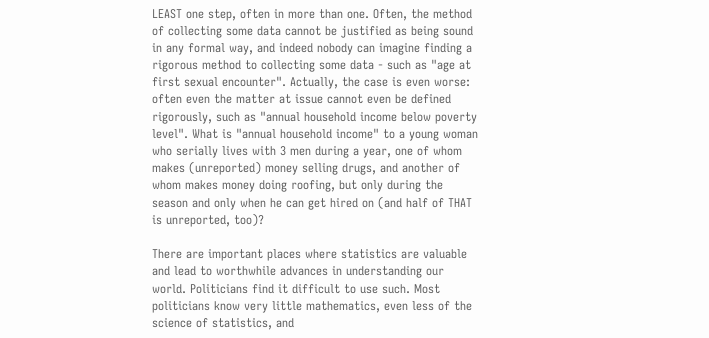LEAST one step, often in more than one. Often, the method of collecting some data cannot be justified as being sound in any formal way, and indeed nobody can imagine finding a rigorous method to collecting some data - such as "age at first sexual encounter". Actually, the case is even worse: often even the matter at issue cannot even be defined rigorously, such as "annual household income below poverty level". What is "annual household income" to a young woman who serially lives with 3 men during a year, one of whom makes (unreported) money selling drugs, and another of whom makes money doing roofing, but only during the season and only when he can get hired on (and half of THAT is unreported, too)?

There are important places where statistics are valuable and lead to worthwhile advances in understanding our world. Politicians find it difficult to use such. Most politicians know very little mathematics, even less of the science of statistics, and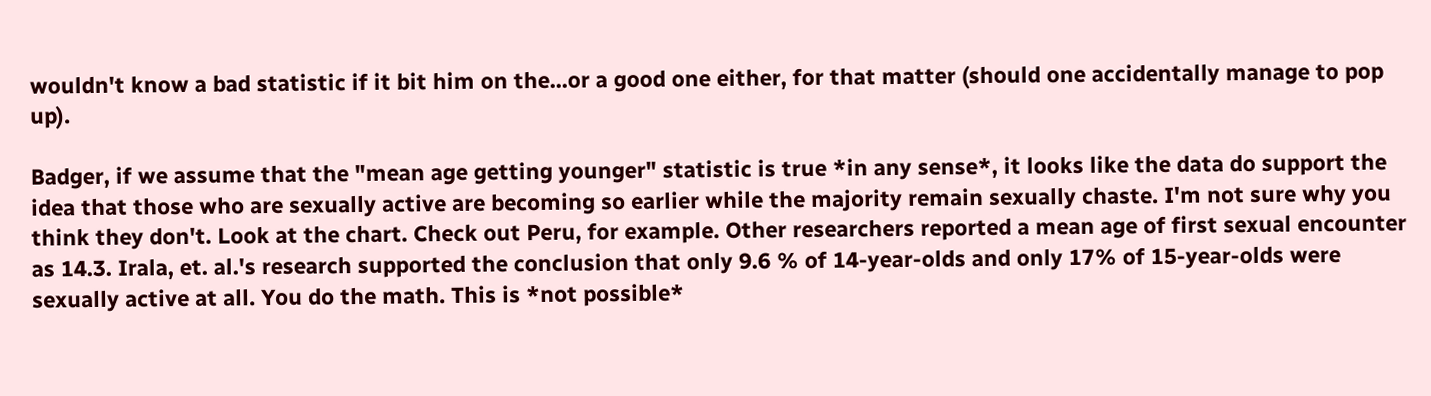wouldn't know a bad statistic if it bit him on the...or a good one either, for that matter (should one accidentally manage to pop up).

Badger, if we assume that the "mean age getting younger" statistic is true *in any sense*, it looks like the data do support the idea that those who are sexually active are becoming so earlier while the majority remain sexually chaste. I'm not sure why you think they don't. Look at the chart. Check out Peru, for example. Other researchers reported a mean age of first sexual encounter as 14.3. Irala, et. al.'s research supported the conclusion that only 9.6 % of 14-year-olds and only 17% of 15-year-olds were sexually active at all. You do the math. This is *not possible*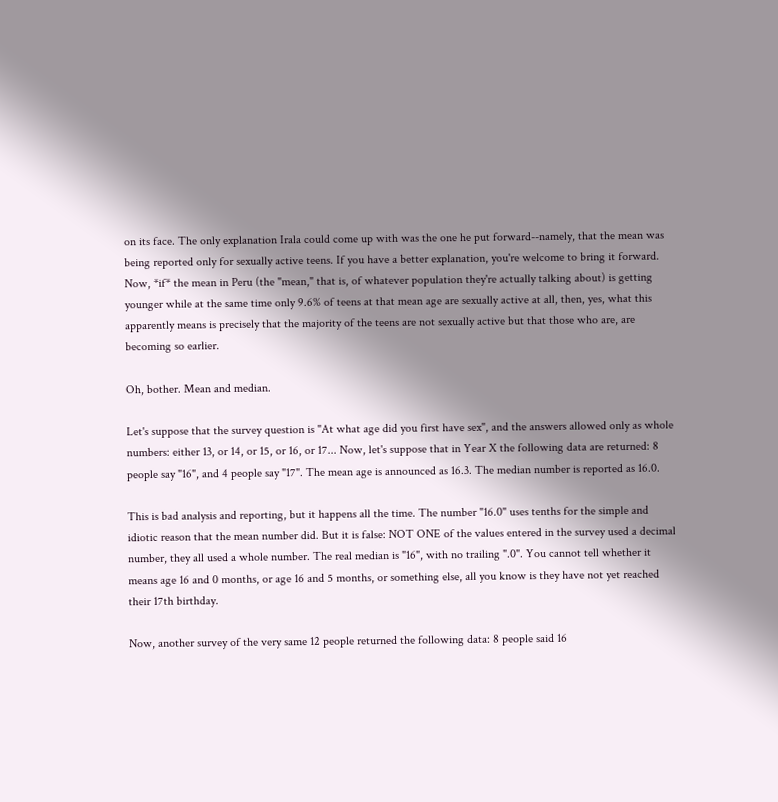on its face. The only explanation Irala could come up with was the one he put forward--namely, that the mean was being reported only for sexually active teens. If you have a better explanation, you're welcome to bring it forward. Now, *if* the mean in Peru (the "mean," that is, of whatever population they're actually talking about) is getting younger while at the same time only 9.6% of teens at that mean age are sexually active at all, then, yes, what this apparently means is precisely that the majority of the teens are not sexually active but that those who are, are becoming so earlier.

Oh, bother. Mean and median.

Let's suppose that the survey question is "At what age did you first have sex", and the answers allowed only as whole numbers: either 13, or 14, or 15, or 16, or 17... Now, let's suppose that in Year X the following data are returned: 8 people say "16", and 4 people say "17". The mean age is announced as 16.3. The median number is reported as 16.0.

This is bad analysis and reporting, but it happens all the time. The number "16.0" uses tenths for the simple and idiotic reason that the mean number did. But it is false: NOT ONE of the values entered in the survey used a decimal number, they all used a whole number. The real median is "16", with no trailing ".0". You cannot tell whether it means age 16 and 0 months, or age 16 and 5 months, or something else, all you know is they have not yet reached their 17th birthday.

Now, another survey of the very same 12 people returned the following data: 8 people said 16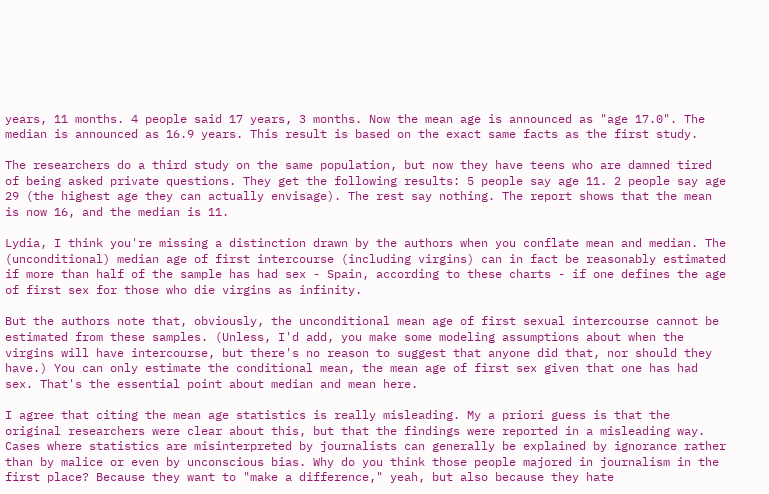years, 11 months. 4 people said 17 years, 3 months. Now the mean age is announced as "age 17.0". The median is announced as 16.9 years. This result is based on the exact same facts as the first study.

The researchers do a third study on the same population, but now they have teens who are damned tired of being asked private questions. They get the following results: 5 people say age 11. 2 people say age 29 (the highest age they can actually envisage). The rest say nothing. The report shows that the mean is now 16, and the median is 11.

Lydia, I think you're missing a distinction drawn by the authors when you conflate mean and median. The (unconditional) median age of first intercourse (including virgins) can in fact be reasonably estimated if more than half of the sample has had sex - Spain, according to these charts - if one defines the age of first sex for those who die virgins as infinity.

But the authors note that, obviously, the unconditional mean age of first sexual intercourse cannot be estimated from these samples. (Unless, I'd add, you make some modeling assumptions about when the virgins will have intercourse, but there's no reason to suggest that anyone did that, nor should they have.) You can only estimate the conditional mean, the mean age of first sex given that one has had sex. That's the essential point about median and mean here.

I agree that citing the mean age statistics is really misleading. My a priori guess is that the original researchers were clear about this, but that the findings were reported in a misleading way. Cases where statistics are misinterpreted by journalists can generally be explained by ignorance rather than by malice or even by unconscious bias. Why do you think those people majored in journalism in the first place? Because they want to "make a difference," yeah, but also because they hate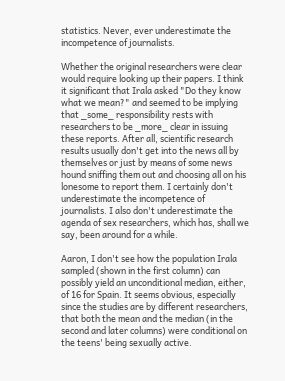statistics. Never, ever underestimate the incompetence of journalists.

Whether the original researchers were clear would require looking up their papers. I think it significant that Irala asked "Do they know what we mean?" and seemed to be implying that _some_ responsibility rests with researchers to be _more_ clear in issuing these reports. After all, scientific research results usually don't get into the news all by themselves or just by means of some news hound sniffing them out and choosing all on his lonesome to report them. I certainly don't underestimate the incompetence of journalists. I also don't underestimate the agenda of sex researchers, which has, shall we say, been around for a while.

Aaron, I don't see how the population Irala sampled (shown in the first column) can possibly yield an unconditional median, either, of 16 for Spain. It seems obvious, especially since the studies are by different researchers, that both the mean and the median (in the second and later columns) were conditional on the teens' being sexually active.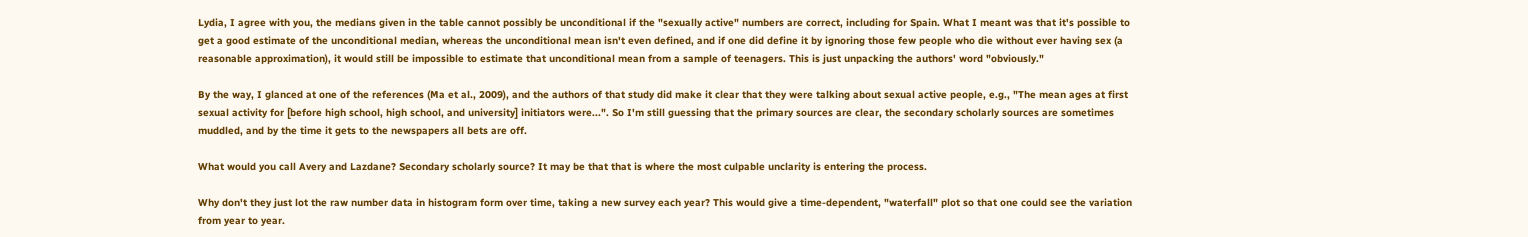Lydia, I agree with you, the medians given in the table cannot possibly be unconditional if the "sexually active" numbers are correct, including for Spain. What I meant was that it's possible to get a good estimate of the unconditional median, whereas the unconditional mean isn't even defined, and if one did define it by ignoring those few people who die without ever having sex (a reasonable approximation), it would still be impossible to estimate that unconditional mean from a sample of teenagers. This is just unpacking the authors' word "obviously."

By the way, I glanced at one of the references (Ma et al., 2009), and the authors of that study did make it clear that they were talking about sexual active people, e.g., "The mean ages at first sexual activity for [before high school, high school, and university] initiators were...". So I'm still guessing that the primary sources are clear, the secondary scholarly sources are sometimes muddled, and by the time it gets to the newspapers all bets are off.

What would you call Avery and Lazdane? Secondary scholarly source? It may be that that is where the most culpable unclarity is entering the process.

Why don't they just lot the raw number data in histogram form over time, taking a new survey each year? This would give a time-dependent, "waterfall" plot so that one could see the variation from year to year.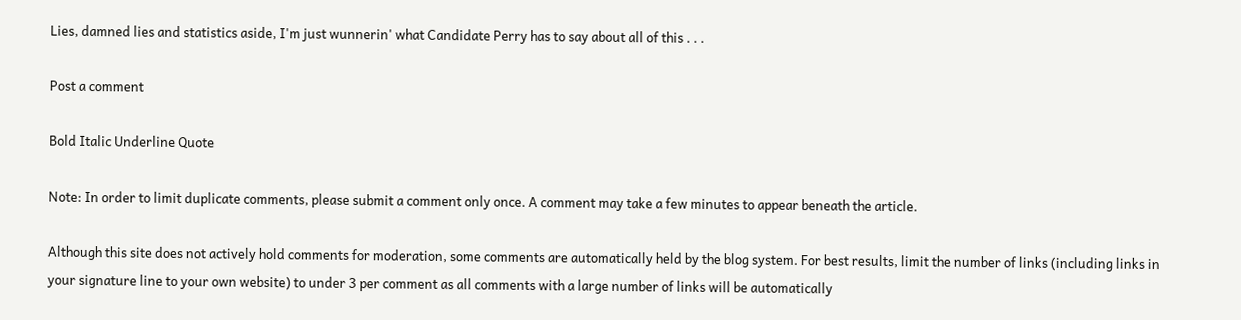Lies, damned lies and statistics aside, I'm just wunnerin' what Candidate Perry has to say about all of this . . .

Post a comment

Bold Italic Underline Quote

Note: In order to limit duplicate comments, please submit a comment only once. A comment may take a few minutes to appear beneath the article.

Although this site does not actively hold comments for moderation, some comments are automatically held by the blog system. For best results, limit the number of links (including links in your signature line to your own website) to under 3 per comment as all comments with a large number of links will be automatically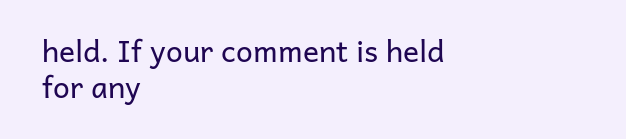held. If your comment is held for any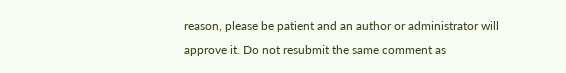reason, please be patient and an author or administrator will approve it. Do not resubmit the same comment as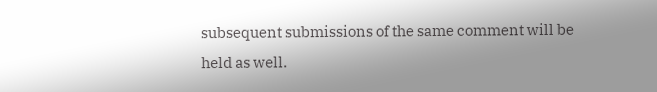subsequent submissions of the same comment will be held as well.